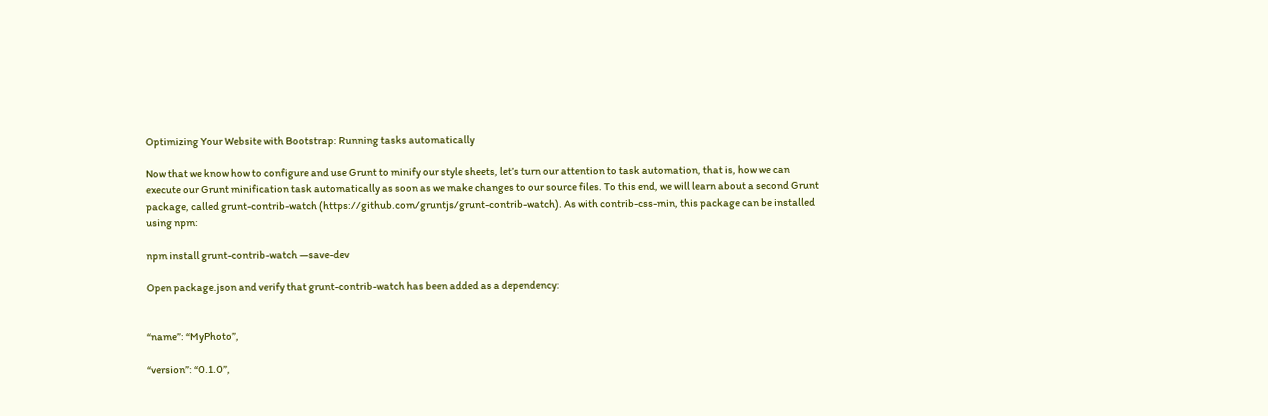Optimizing Your Website with Bootstrap: Running tasks automatically

Now that we know how to configure and use Grunt to minify our style sheets, let’s turn our attention to task automation, that is, how we can execute our Grunt minification task automatically as soon as we make changes to our source files. To this end, we will learn about a second Grunt package, called grunt-contrib-watch (https://github.com/gruntjs/grunt-contrib-watch). As with contrib-css-min, this package can be installed using npm:

npm install grunt-contrib-watch —save-dev

Open package.json and verify that grunt-contrib-watch has been added as a dependency:


“name”: “MyPhoto”,

“version”: “0.1.0”,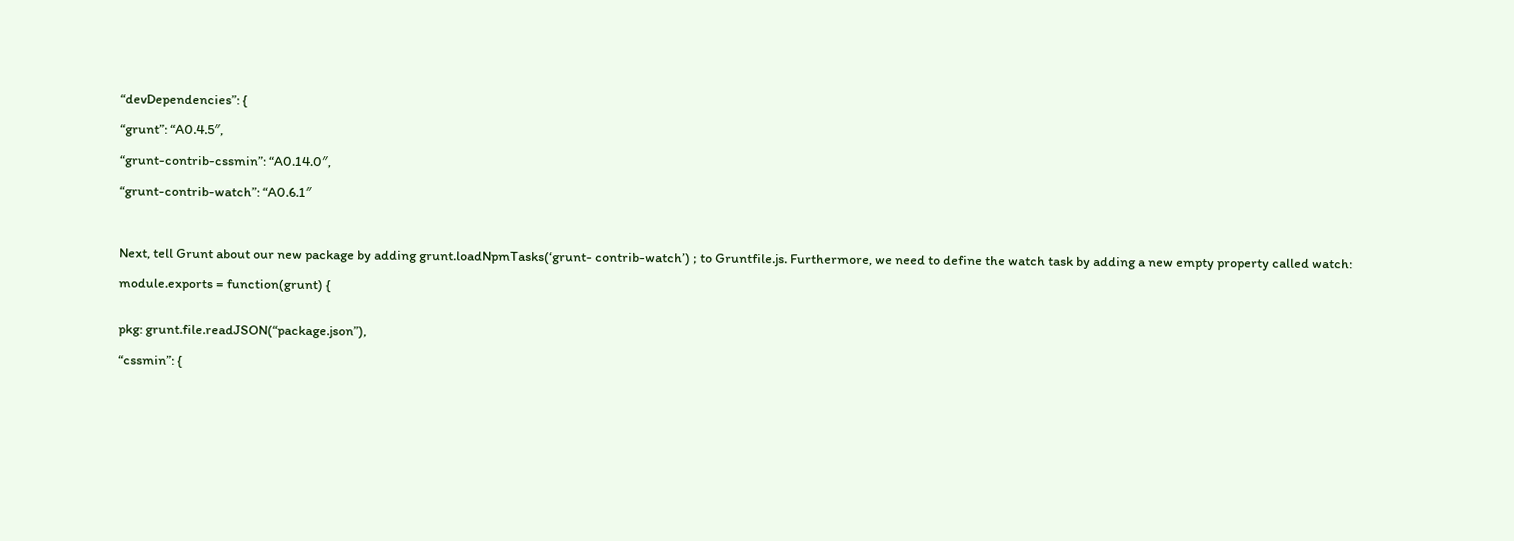“devDependencies”: {

“grunt”: “A0.4.5″,

“grunt-contrib-cssmin”: “A0.14.0″,

“grunt-contrib-watch”: “A0.6.1″



Next, tell Grunt about our new package by adding grunt.loadNpmTasks(‘grunt- contrib-watch’) ; to Gruntfile.js. Furthermore, we need to define the watch task by adding a new empty property called watch:

module.exports = function(grunt) {


pkg: grunt.file.readJSON(“package.json”),

“cssmin”: {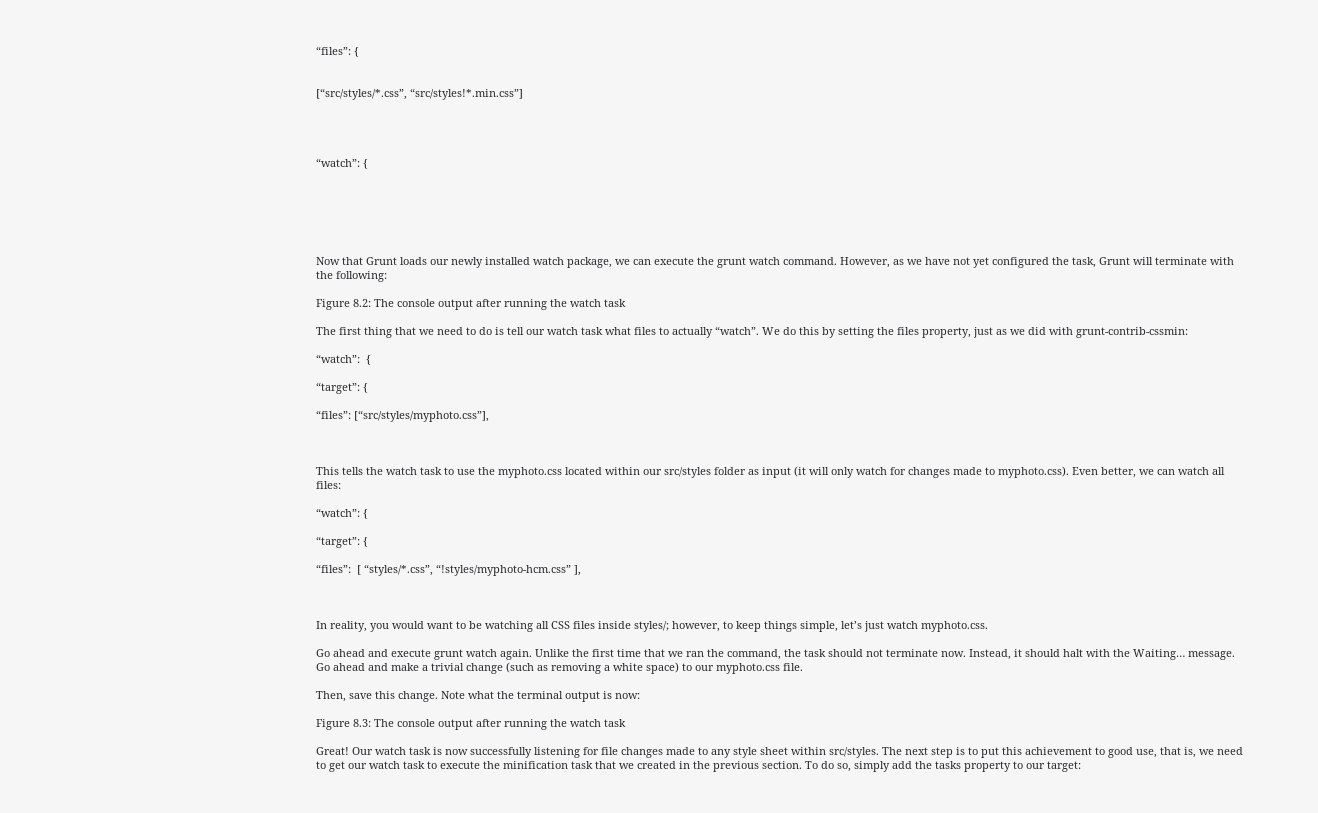“files”: {


[“src/styles/*.css”, “src/styles!*.min.css”]




“watch”: {






Now that Grunt loads our newly installed watch package, we can execute the grunt watch command. However, as we have not yet configured the task, Grunt will terminate with the following:

Figure 8.2: The console output after running the watch task

The first thing that we need to do is tell our watch task what files to actually “watch”. We do this by setting the files property, just as we did with grunt-contrib-cssmin:

“watch”:  {

“target”: {

“files”: [“src/styles/myphoto.css”],



This tells the watch task to use the myphoto.css located within our src/styles folder as input (it will only watch for changes made to myphoto.css). Even better, we can watch all files:

“watch”: {

“target”: {

“files”:  [ “styles/*.css”, “!styles/myphoto-hcm.css” ],



In reality, you would want to be watching all CSS files inside styles/; however, to keep things simple, let’s just watch myphoto.css.

Go ahead and execute grunt watch again. Unlike the first time that we ran the command, the task should not terminate now. Instead, it should halt with the Waiting… message. Go ahead and make a trivial change (such as removing a white space) to our myphoto.css file.

Then, save this change. Note what the terminal output is now:

Figure 8.3: The console output after running the watch task

Great! Our watch task is now successfully listening for file changes made to any style sheet within src/styles. The next step is to put this achievement to good use, that is, we need to get our watch task to execute the minification task that we created in the previous section. To do so, simply add the tasks property to our target: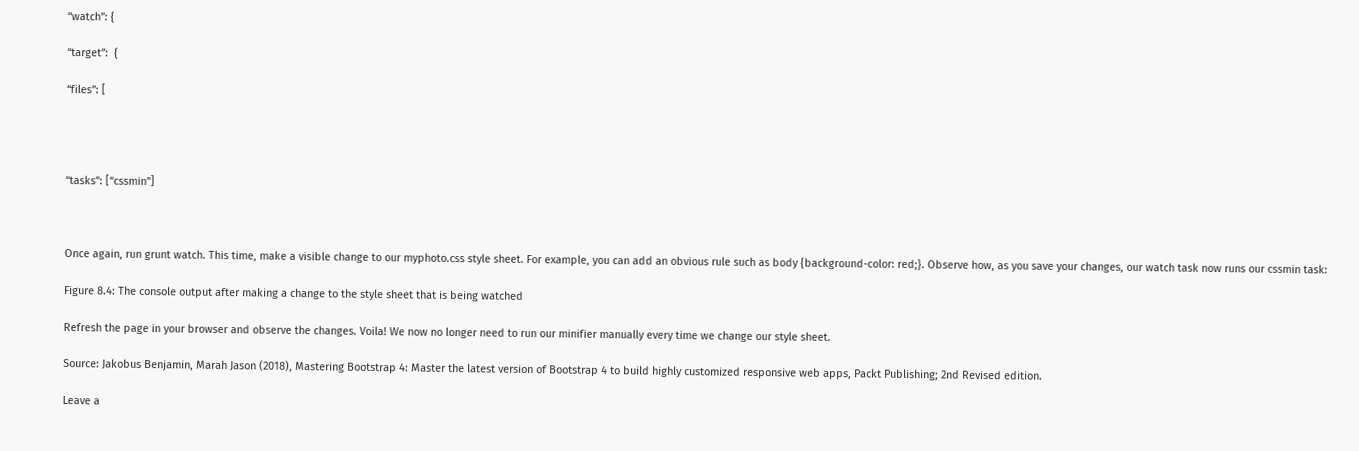“watch”: {

“target”:  {

“files”: [




“tasks”: [“cssmin”]



Once again, run grunt watch. This time, make a visible change to our myphoto.css style sheet. For example, you can add an obvious rule such as body {background-color: red;}. Observe how, as you save your changes, our watch task now runs our cssmin task:

Figure 8.4: The console output after making a change to the style sheet that is being watched

Refresh the page in your browser and observe the changes. Voila! We now no longer need to run our minifier manually every time we change our style sheet.

Source: Jakobus Benjamin, Marah Jason (2018), Mastering Bootstrap 4: Master the latest version of Bootstrap 4 to build highly customized responsive web apps, Packt Publishing; 2nd Revised edition.

Leave a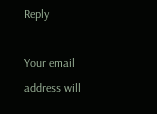Reply

Your email address will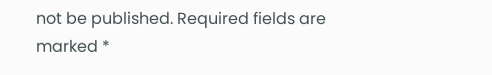not be published. Required fields are marked *